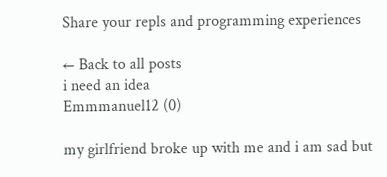Share your repls and programming experiences

← Back to all posts
i need an idea
Emmmanuel12 (0)

my girlfriend broke up with me and i am sad but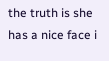the truth is she has a nice face i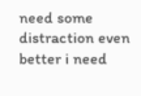need some distraction even better i need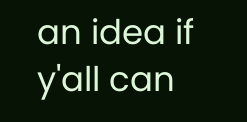an idea if y'all can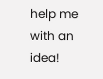help me with an idea!